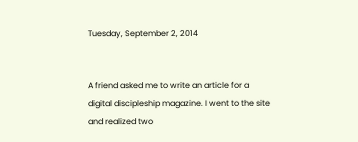Tuesday, September 2, 2014


A friend asked me to write an article for a digital discipleship magazine. I went to the site and realized two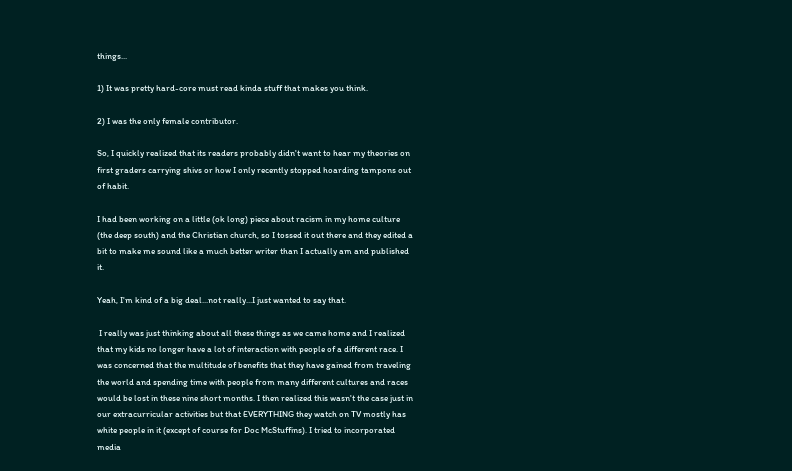things...

1) It was pretty hard-core must read kinda stuff that makes you think.

2) I was the only female contributor.

So, I quickly realized that its readers probably didn't want to hear my theories on first graders carrying shivs or how I only recently stopped hoarding tampons out of habit.

I had been working on a little (ok long) piece about racism in my home culture (the deep south) and the Christian church, so I tossed it out there and they edited a bit to make me sound like a much better writer than I actually am and published it.

Yeah, I'm kind of a big deal...not really...I just wanted to say that.

 I really was just thinking about all these things as we came home and I realized that my kids no longer have a lot of interaction with people of a different race. I was concerned that the multitude of benefits that they have gained from traveling the world and spending time with people from many different cultures and races would be lost in these nine short months. I then realized this wasn't the case just in our extracurricular activities but that EVERYTHING they watch on TV mostly has white people in it (except of course for Doc McStuffins). I tried to incorporated media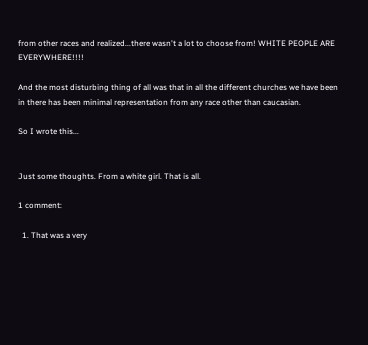from other races and realized...there wasn't a lot to choose from! WHITE PEOPLE ARE EVERYWHERE!!!!

And the most disturbing thing of all was that in all the different churches we have been in there has been minimal representation from any race other than caucasian.

So I wrote this...


Just some thoughts. From a white girl. That is all.

1 comment:

  1. That was a very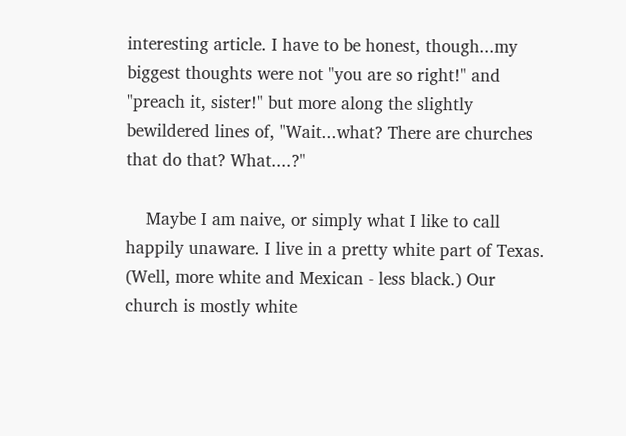interesting article. I have to be honest, though...my biggest thoughts were not "you are so right!" and "preach it, sister!" but more along the slightly bewildered lines of, "Wait...what? There are churches that do that? What....?"

    Maybe I am naive, or simply what I like to call happily unaware. I live in a pretty white part of Texas. (Well, more white and Mexican - less black.) Our church is mostly white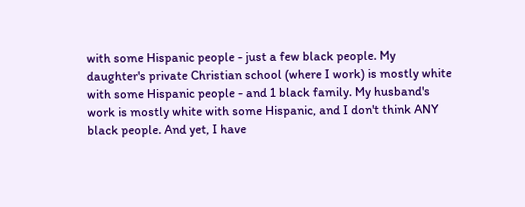with some Hispanic people - just a few black people. My daughter's private Christian school (where I work) is mostly white with some Hispanic people - and 1 black family. My husband's work is mostly white with some Hispanic, and I don't think ANY black people. And yet, I have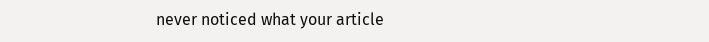never noticed what your article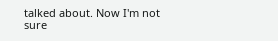talked about. Now I'm not sure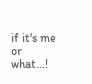if it's me or what...!